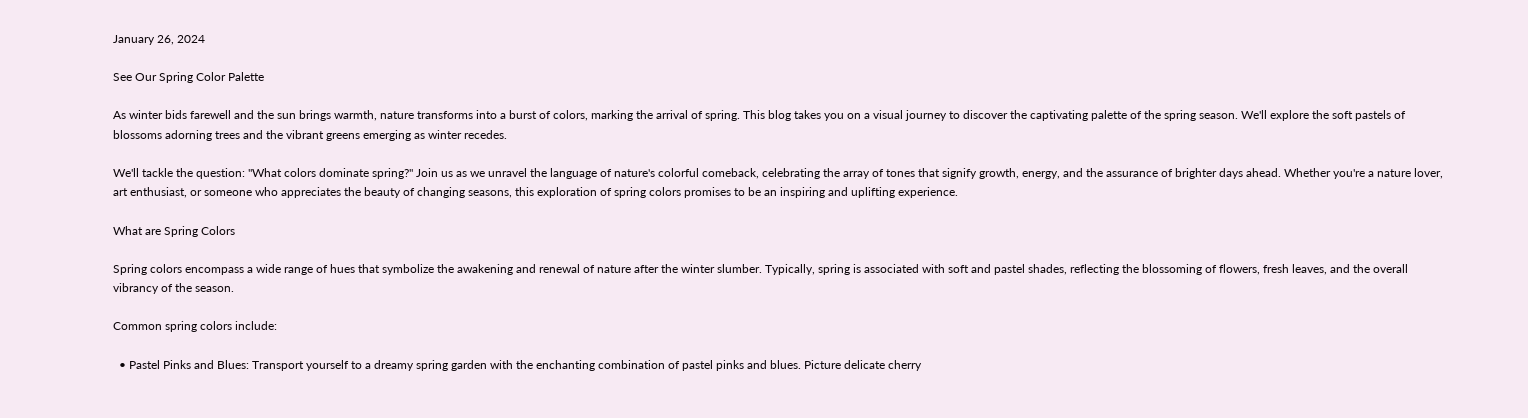January 26, 2024

See Our Spring Color Palette

As winter bids farewell and the sun brings warmth, nature transforms into a burst of colors, marking the arrival of spring. This blog takes you on a visual journey to discover the captivating palette of the spring season. We'll explore the soft pastels of blossoms adorning trees and the vibrant greens emerging as winter recedes.

We'll tackle the question: "What colors dominate spring?" Join us as we unravel the language of nature's colorful comeback, celebrating the array of tones that signify growth, energy, and the assurance of brighter days ahead. Whether you're a nature lover, art enthusiast, or someone who appreciates the beauty of changing seasons, this exploration of spring colors promises to be an inspiring and uplifting experience.

What are Spring Colors

Spring colors encompass a wide range of hues that symbolize the awakening and renewal of nature after the winter slumber. Typically, spring is associated with soft and pastel shades, reflecting the blossoming of flowers, fresh leaves, and the overall vibrancy of the season.

Common spring colors include:

  • Pastel Pinks and Blues: Transport yourself to a dreamy spring garden with the enchanting combination of pastel pinks and blues. Picture delicate cherry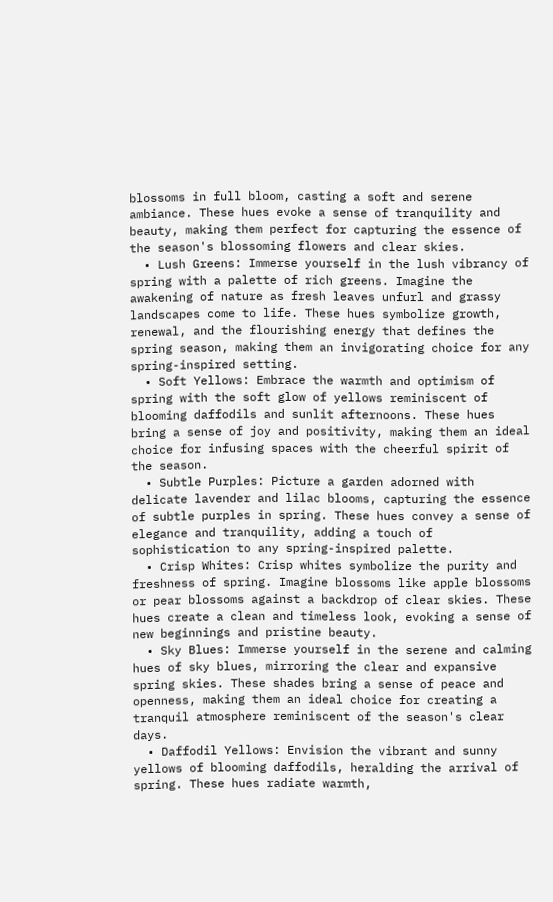blossoms in full bloom, casting a soft and serene ambiance. These hues evoke a sense of tranquility and beauty, making them perfect for capturing the essence of the season's blossoming flowers and clear skies.
  • Lush Greens: Immerse yourself in the lush vibrancy of spring with a palette of rich greens. Imagine the awakening of nature as fresh leaves unfurl and grassy landscapes come to life. These hues symbolize growth, renewal, and the flourishing energy that defines the spring season, making them an invigorating choice for any spring-inspired setting.
  • Soft Yellows: Embrace the warmth and optimism of spring with the soft glow of yellows reminiscent of blooming daffodils and sunlit afternoons. These hues bring a sense of joy and positivity, making them an ideal choice for infusing spaces with the cheerful spirit of the season.
  • Subtle Purples: Picture a garden adorned with delicate lavender and lilac blooms, capturing the essence of subtle purples in spring. These hues convey a sense of elegance and tranquility, adding a touch of sophistication to any spring-inspired palette.
  • Crisp Whites: Crisp whites symbolize the purity and freshness of spring. Imagine blossoms like apple blossoms or pear blossoms against a backdrop of clear skies. These hues create a clean and timeless look, evoking a sense of new beginnings and pristine beauty.
  • Sky Blues: Immerse yourself in the serene and calming hues of sky blues, mirroring the clear and expansive spring skies. These shades bring a sense of peace and openness, making them an ideal choice for creating a tranquil atmosphere reminiscent of the season's clear days.
  • Daffodil Yellows: Envision the vibrant and sunny yellows of blooming daffodils, heralding the arrival of spring. These hues radiate warmth,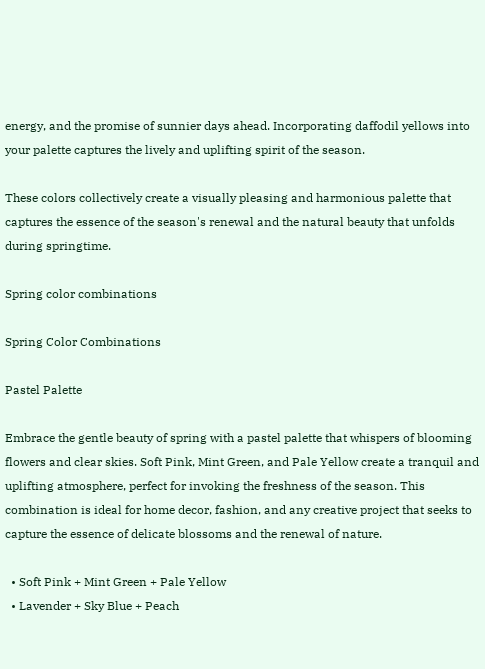energy, and the promise of sunnier days ahead. Incorporating daffodil yellows into your palette captures the lively and uplifting spirit of the season.

These colors collectively create a visually pleasing and harmonious palette that captures the essence of the season's renewal and the natural beauty that unfolds during springtime.

Spring color combinations

Spring Color Combinations

Pastel Palette

Embrace the gentle beauty of spring with a pastel palette that whispers of blooming flowers and clear skies. Soft Pink, Mint Green, and Pale Yellow create a tranquil and uplifting atmosphere, perfect for invoking the freshness of the season. This combination is ideal for home decor, fashion, and any creative project that seeks to capture the essence of delicate blossoms and the renewal of nature.

  • Soft Pink + Mint Green + Pale Yellow
  • Lavender + Sky Blue + Peach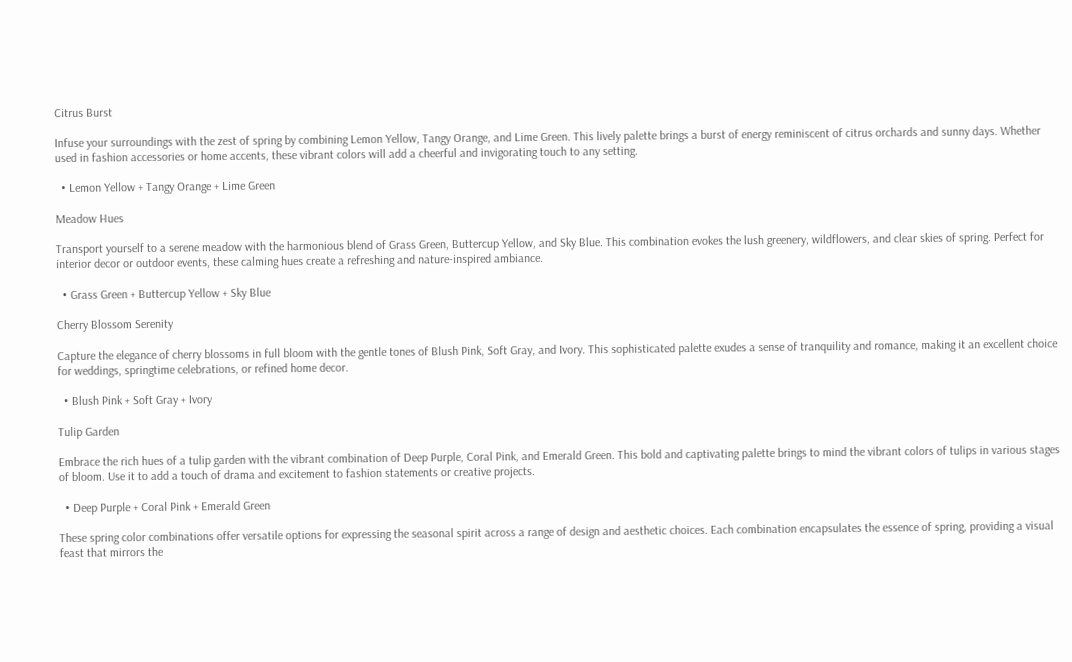Citrus Burst

Infuse your surroundings with the zest of spring by combining Lemon Yellow, Tangy Orange, and Lime Green. This lively palette brings a burst of energy reminiscent of citrus orchards and sunny days. Whether used in fashion accessories or home accents, these vibrant colors will add a cheerful and invigorating touch to any setting.

  • Lemon Yellow + Tangy Orange + Lime Green

Meadow Hues

Transport yourself to a serene meadow with the harmonious blend of Grass Green, Buttercup Yellow, and Sky Blue. This combination evokes the lush greenery, wildflowers, and clear skies of spring. Perfect for interior decor or outdoor events, these calming hues create a refreshing and nature-inspired ambiance.

  • Grass Green + Buttercup Yellow + Sky Blue

Cherry Blossom Serenity

Capture the elegance of cherry blossoms in full bloom with the gentle tones of Blush Pink, Soft Gray, and Ivory. This sophisticated palette exudes a sense of tranquility and romance, making it an excellent choice for weddings, springtime celebrations, or refined home decor.

  • Blush Pink + Soft Gray + Ivory

Tulip Garden

Embrace the rich hues of a tulip garden with the vibrant combination of Deep Purple, Coral Pink, and Emerald Green. This bold and captivating palette brings to mind the vibrant colors of tulips in various stages of bloom. Use it to add a touch of drama and excitement to fashion statements or creative projects.

  • Deep Purple + Coral Pink + Emerald Green

These spring color combinations offer versatile options for expressing the seasonal spirit across a range of design and aesthetic choices. Each combination encapsulates the essence of spring, providing a visual feast that mirrors the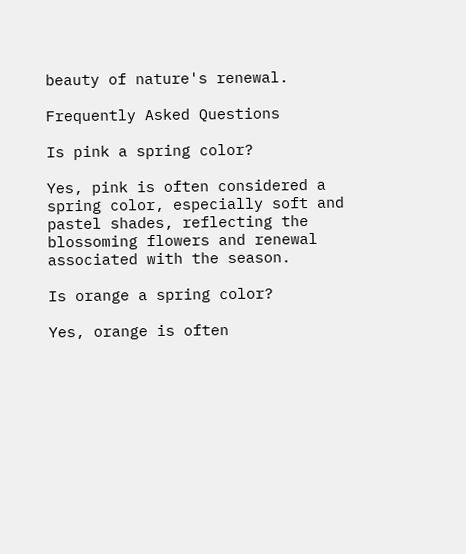beauty of nature's renewal.

Frequently Asked Questions

Is pink a spring color?

Yes, pink is often considered a spring color, especially soft and pastel shades, reflecting the blossoming flowers and renewal associated with the season.

Is orange a spring color?

Yes, orange is often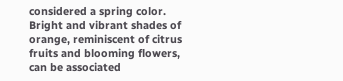considered a spring color. Bright and vibrant shades of orange, reminiscent of citrus fruits and blooming flowers, can be associated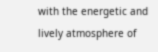with the energetic and lively atmosphere of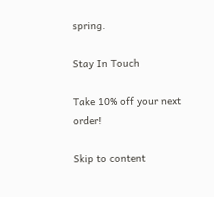spring.

Stay In Touch

Take 10% off your next order!

Skip to content